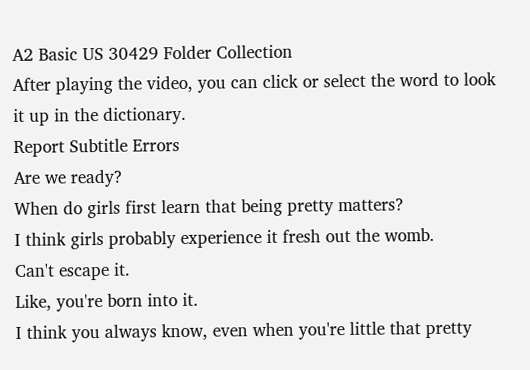A2 Basic US 30429 Folder Collection
After playing the video, you can click or select the word to look it up in the dictionary.
Report Subtitle Errors
Are we ready?
When do girls first learn that being pretty matters?
I think girls probably experience it fresh out the womb.
Can't escape it.
Like, you're born into it.
I think you always know, even when you're little that pretty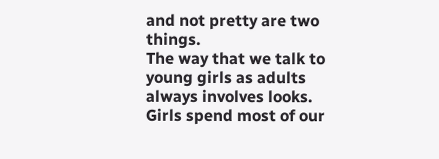and not pretty are two things.
The way that we talk to young girls as adults always involves looks.
Girls spend most of our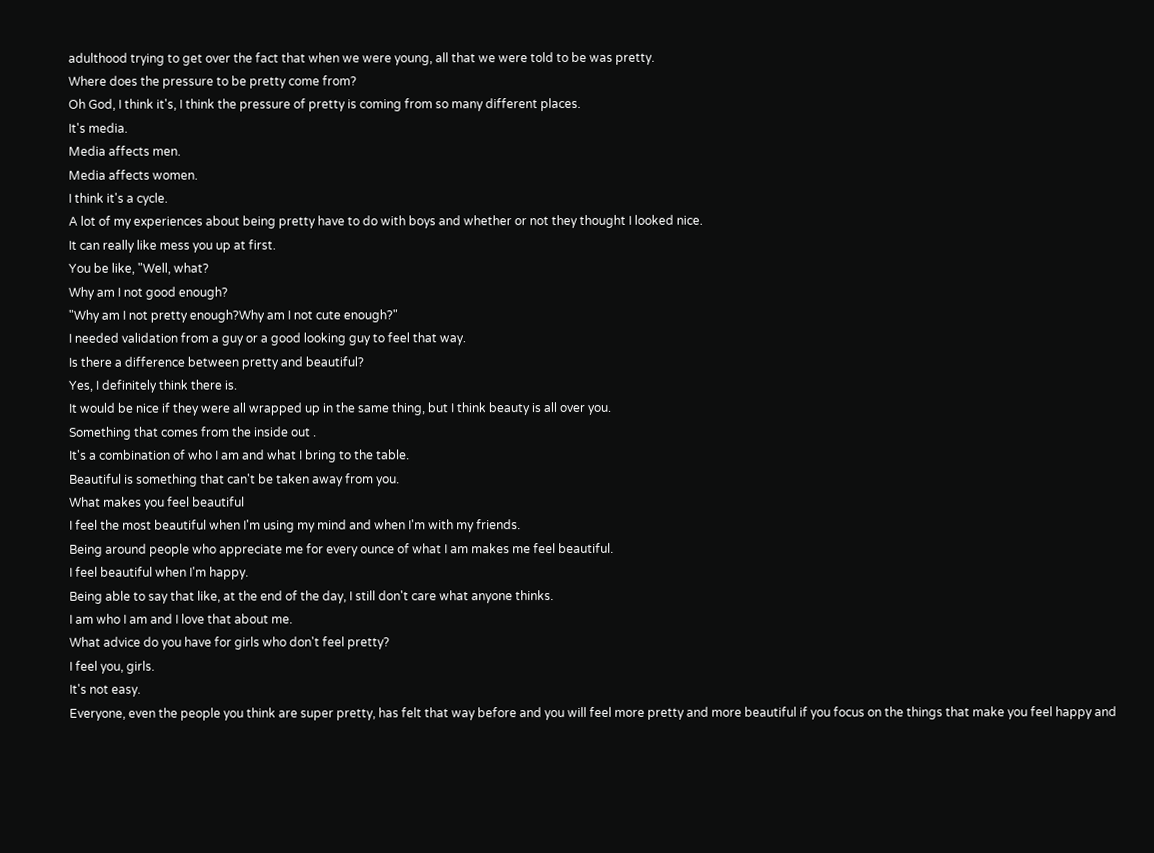adulthood trying to get over the fact that when we were young, all that we were told to be was pretty.
Where does the pressure to be pretty come from?
Oh God, I think it's, I think the pressure of pretty is coming from so many different places.
It's media.
Media affects men.
Media affects women.
I think it's a cycle.
A lot of my experiences about being pretty have to do with boys and whether or not they thought I looked nice.
It can really like mess you up at first.
You be like, "Well, what?
Why am I not good enough?
"Why am I not pretty enough?Why am I not cute enough?"
I needed validation from a guy or a good looking guy to feel that way.
Is there a difference between pretty and beautiful?
Yes, I definitely think there is.
It would be nice if they were all wrapped up in the same thing, but I think beauty is all over you.
Something that comes from the inside out .
It's a combination of who I am and what I bring to the table.
Beautiful is something that can't be taken away from you.
What makes you feel beautiful
I feel the most beautiful when I'm using my mind and when I'm with my friends.
Being around people who appreciate me for every ounce of what I am makes me feel beautiful.
I feel beautiful when I'm happy.
Being able to say that like, at the end of the day, I still don't care what anyone thinks.
I am who I am and I love that about me.
What advice do you have for girls who don't feel pretty?
I feel you, girls.
It's not easy.
Everyone, even the people you think are super pretty, has felt that way before and you will feel more pretty and more beautiful if you focus on the things that make you feel happy and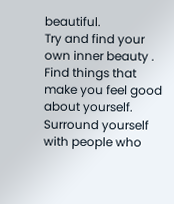beautiful.
Try and find your own inner beauty .
Find things that make you feel good about yourself.
Surround yourself with people who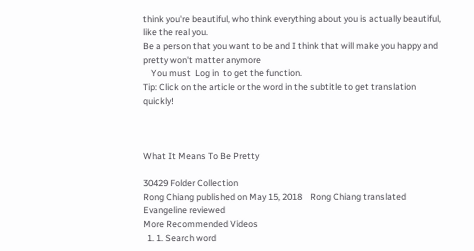think you're beautiful, who think everything about you is actually beautiful, like the real you.
Be a person that you want to be and I think that will make you happy and pretty won't matter anymore
    You must  Log in  to get the function.
Tip: Click on the article or the word in the subtitle to get translation quickly!



What It Means To Be Pretty

30429 Folder Collection
Rong Chiang published on May 15, 2018    Rong Chiang translated    Evangeline reviewed
More Recommended Videos
  1. 1. Search word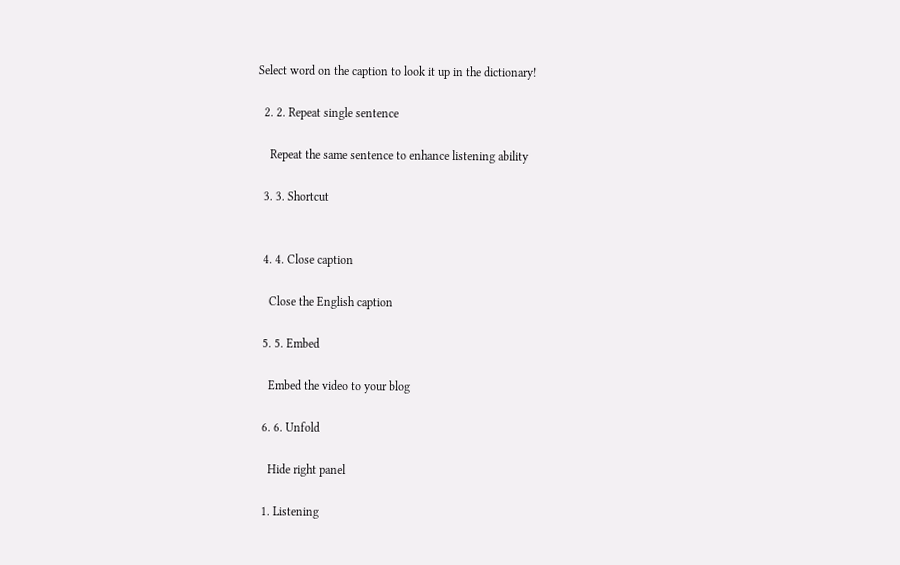Select word on the caption to look it up in the dictionary!

  2. 2. Repeat single sentence

    Repeat the same sentence to enhance listening ability

  3. 3. Shortcut


  4. 4. Close caption

    Close the English caption

  5. 5. Embed

    Embed the video to your blog

  6. 6. Unfold

    Hide right panel

  1. Listening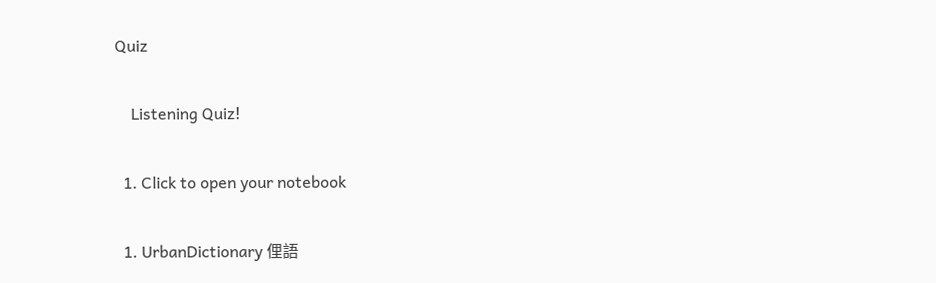Quiz

    Listening Quiz!

  1. Click to open your notebook

  1. UrbanDictionary 俚語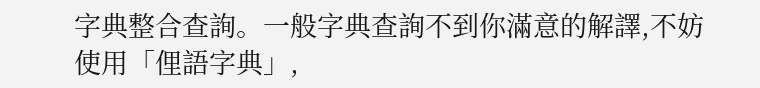字典整合查詢。一般字典查詢不到你滿意的解譯,不妨使用「俚語字典」,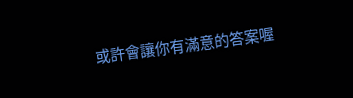或許會讓你有滿意的答案喔